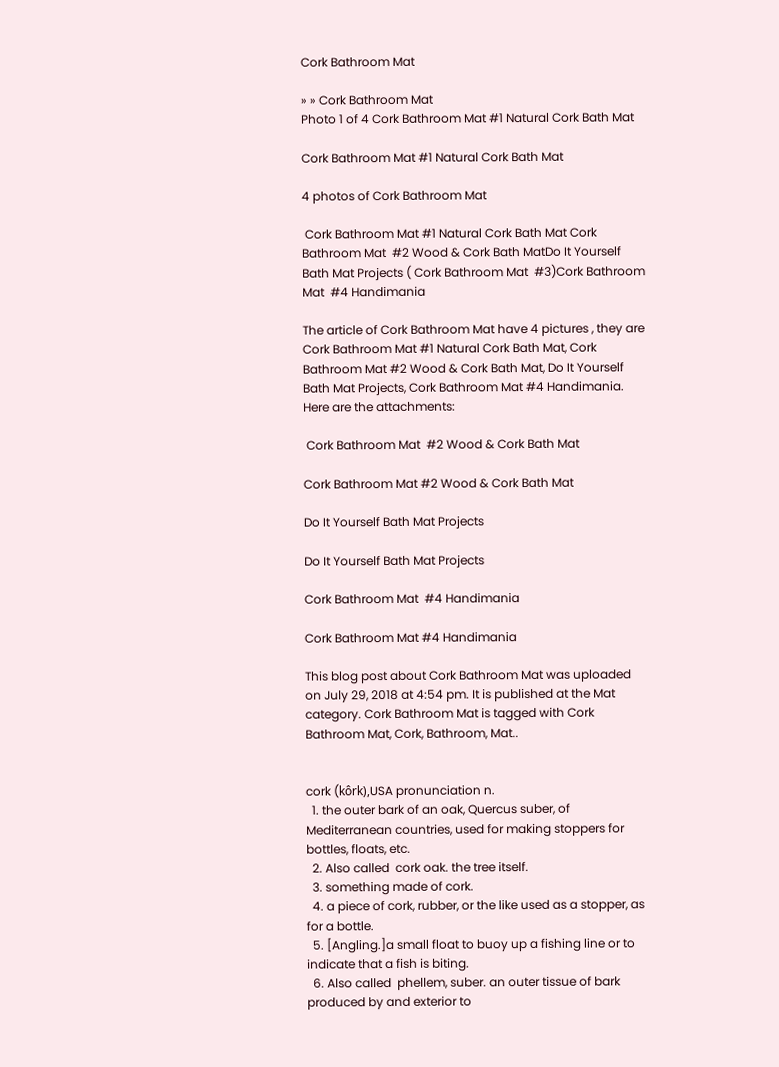Cork Bathroom Mat

» » Cork Bathroom Mat
Photo 1 of 4 Cork Bathroom Mat #1 Natural Cork Bath Mat

Cork Bathroom Mat #1 Natural Cork Bath Mat

4 photos of Cork Bathroom Mat

 Cork Bathroom Mat #1 Natural Cork Bath Mat Cork Bathroom Mat  #2 Wood & Cork Bath MatDo It Yourself Bath Mat Projects ( Cork Bathroom Mat  #3)Cork Bathroom Mat  #4 Handimania

The article of Cork Bathroom Mat have 4 pictures , they are Cork Bathroom Mat #1 Natural Cork Bath Mat, Cork Bathroom Mat #2 Wood & Cork Bath Mat, Do It Yourself Bath Mat Projects, Cork Bathroom Mat #4 Handimania. Here are the attachments:

 Cork Bathroom Mat  #2 Wood & Cork Bath Mat

Cork Bathroom Mat #2 Wood & Cork Bath Mat

Do It Yourself Bath Mat Projects

Do It Yourself Bath Mat Projects

Cork Bathroom Mat  #4 Handimania

Cork Bathroom Mat #4 Handimania

This blog post about Cork Bathroom Mat was uploaded on July 29, 2018 at 4:54 pm. It is published at the Mat category. Cork Bathroom Mat is tagged with Cork Bathroom Mat, Cork, Bathroom, Mat..


cork (kôrk),USA pronunciation n.
  1. the outer bark of an oak, Quercus suber, of Mediterranean countries, used for making stoppers for bottles, floats, etc.
  2. Also called  cork oak. the tree itself.
  3. something made of cork.
  4. a piece of cork, rubber, or the like used as a stopper, as for a bottle.
  5. [Angling.]a small float to buoy up a fishing line or to indicate that a fish is biting.
  6. Also called  phellem, suber. an outer tissue of bark produced by and exterior to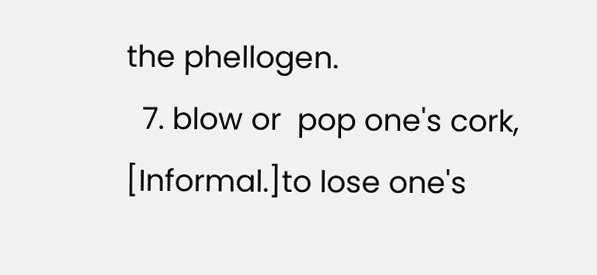the phellogen.
  7. blow or  pop one's cork, [Informal.]to lose one's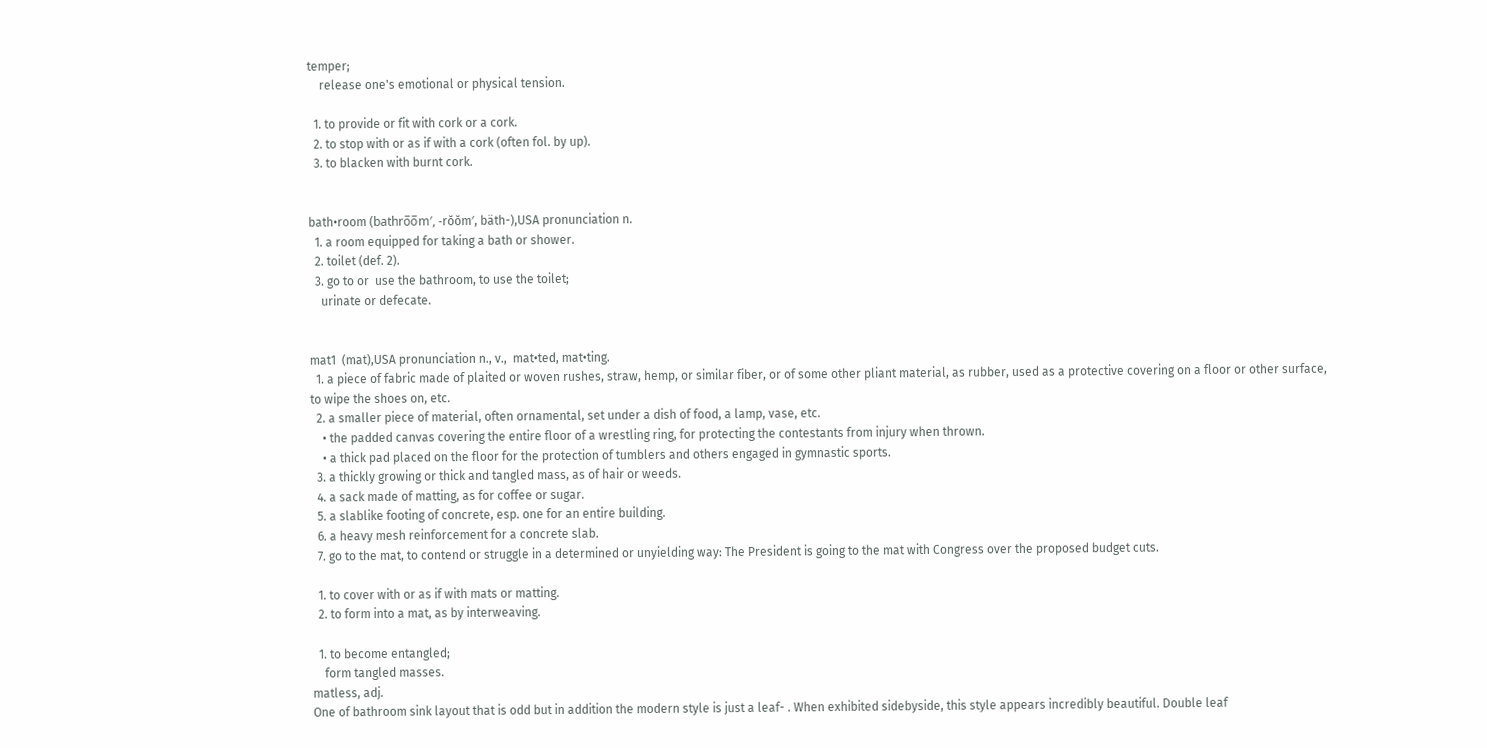temper;
    release one's emotional or physical tension.

  1. to provide or fit with cork or a cork.
  2. to stop with or as if with a cork (often fol. by up).
  3. to blacken with burnt cork.


bath•room (bathro̅o̅m′, -rŏŏm′, bäth-),USA pronunciation n.
  1. a room equipped for taking a bath or shower.
  2. toilet (def. 2).
  3. go to or  use the bathroom, to use the toilet;
    urinate or defecate.


mat1  (mat),USA pronunciation n., v.,  mat•ted, mat•ting.
  1. a piece of fabric made of plaited or woven rushes, straw, hemp, or similar fiber, or of some other pliant material, as rubber, used as a protective covering on a floor or other surface, to wipe the shoes on, etc.
  2. a smaller piece of material, often ornamental, set under a dish of food, a lamp, vase, etc.
    • the padded canvas covering the entire floor of a wrestling ring, for protecting the contestants from injury when thrown.
    • a thick pad placed on the floor for the protection of tumblers and others engaged in gymnastic sports.
  3. a thickly growing or thick and tangled mass, as of hair or weeds.
  4. a sack made of matting, as for coffee or sugar.
  5. a slablike footing of concrete, esp. one for an entire building.
  6. a heavy mesh reinforcement for a concrete slab.
  7. go to the mat, to contend or struggle in a determined or unyielding way: The President is going to the mat with Congress over the proposed budget cuts.

  1. to cover with or as if with mats or matting.
  2. to form into a mat, as by interweaving.

  1. to become entangled;
    form tangled masses.
matless, adj.
One of bathroom sink layout that is odd but in addition the modern style is just a leaf- . When exhibited sidebyside, this style appears incredibly beautiful. Double leaf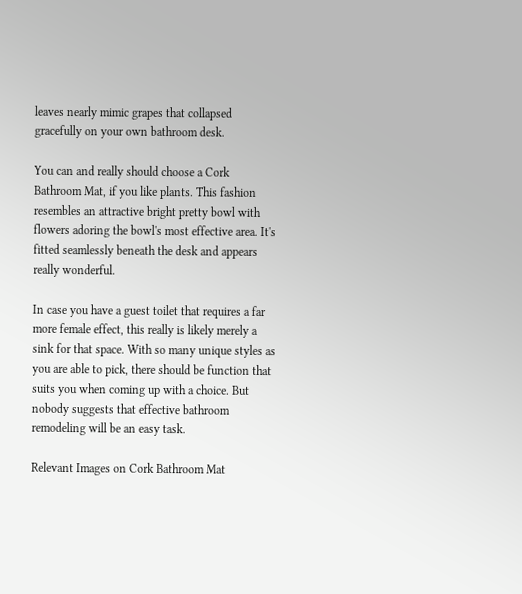leaves nearly mimic grapes that collapsed gracefully on your own bathroom desk.

You can and really should choose a Cork Bathroom Mat, if you like plants. This fashion resembles an attractive bright pretty bowl with flowers adoring the bowl's most effective area. It's fitted seamlessly beneath the desk and appears really wonderful.

In case you have a guest toilet that requires a far more female effect, this really is likely merely a sink for that space. With so many unique styles as you are able to pick, there should be function that suits you when coming up with a choice. But nobody suggests that effective bathroom remodeling will be an easy task.

Relevant Images on Cork Bathroom Mat